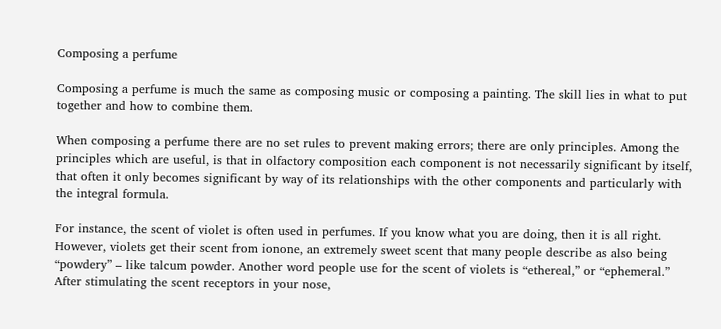Composing a perfume

Composing a perfume is much the same as composing music or composing a painting. The skill lies in what to put together and how to combine them.

When composing a perfume there are no set rules to prevent making errors; there are only principles. Among the principles which are useful, is that in olfactory composition each component is not necessarily significant by itself, that often it only becomes significant by way of its relationships with the other components and particularly with the integral formula.

For instance, the scent of violet is often used in perfumes. If you know what you are doing, then it is all right. However, violets get their scent from ionone, an extremely sweet scent that many people describe as also being “powdery” – like talcum powder. Another word people use for the scent of violets is “ethereal,” or “ephemeral.” After stimulating the scent receptors in your nose,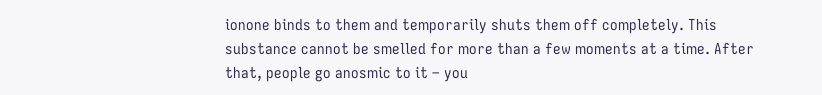ionone binds to them and temporarily shuts them off completely. This substance cannot be smelled for more than a few moments at a time. After that, people go anosmic to it – you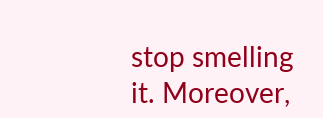stop smelling it. Moreover,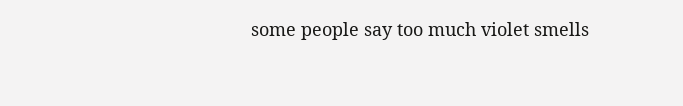some people say too much violet smells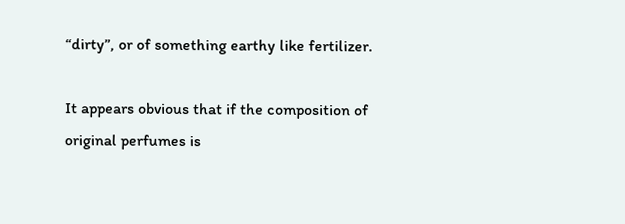“dirty”, or of something earthy like fertilizer.

It appears obvious that if the composition of original perfumes is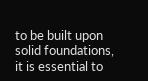to be built upon solid foundations, it is essential to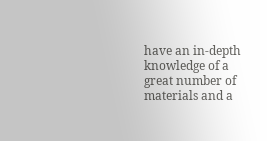have an in-depth knowledge of a great number of materials and a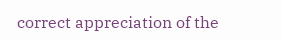correct appreciation of the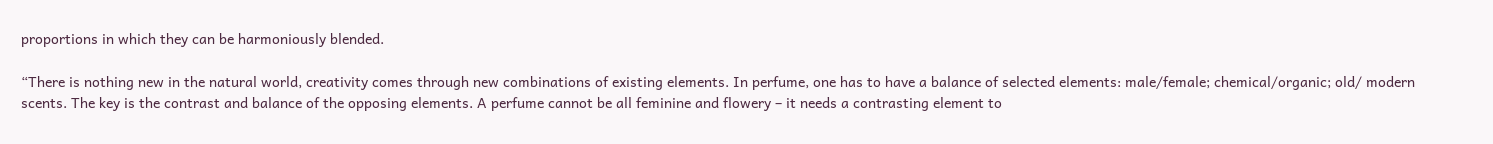proportions in which they can be harmoniously blended.

“There is nothing new in the natural world, creativity comes through new combinations of existing elements. In perfume, one has to have a balance of selected elements: male/female; chemical/organic; old/ modern scents. The key is the contrast and balance of the opposing elements. A perfume cannot be all feminine and flowery – it needs a contrasting element to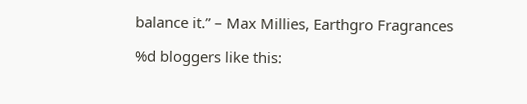balance it.” – Max Millies, Earthgro Fragrances

%d bloggers like this: